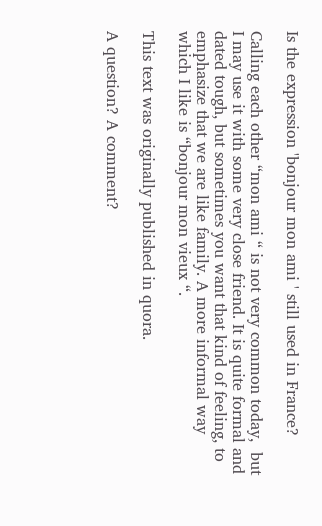Is the expression 'bonjour mon ami ' still used in France?

Calling each other “mon ami “ is not very common today,  but I may use it with some very close friend. It is quite formal and dated tough, but sometimes you want that kind of feeling, to emphasize that we are like family. A more informal way which I like is “bonjour mon vieux “.

This text was originally published in quora.

A question? A comment?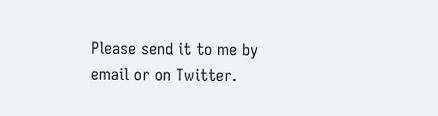Please send it to me by email or on Twitter.